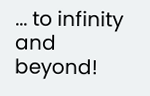... to infinity and beyond!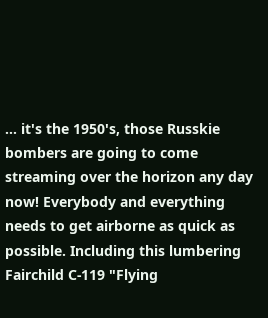... it's the 1950's, those Russkie bombers are going to come streaming over the horizon any day now! Everybody and everything needs to get airborne as quick as possible. Including this lumbering Fairchild C-119 "Flying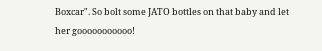Boxcar". So bolt some JATO bottles on that baby and let her gooooooooooo!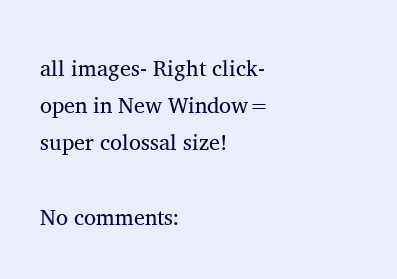all images- Right click- open in New Window= super colossal size!

No comments: